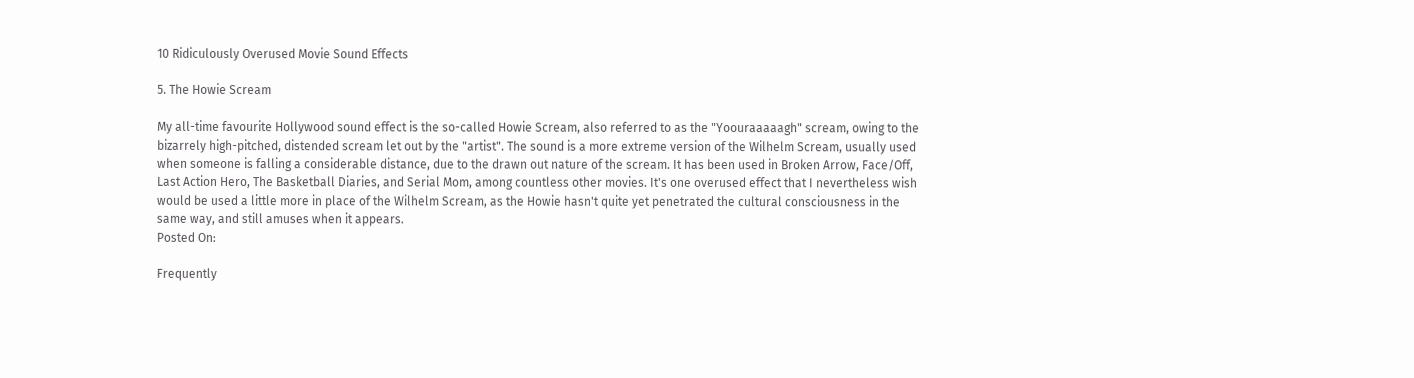10 Ridiculously Overused Movie Sound Effects

5. The Howie Scream

My all-time favourite Hollywood sound effect is the so-called Howie Scream, also referred to as the "Yoouraaaaagh" scream, owing to the bizarrely high-pitched, distended scream let out by the "artist". The sound is a more extreme version of the Wilhelm Scream, usually used when someone is falling a considerable distance, due to the drawn out nature of the scream. It has been used in Broken Arrow, Face/Off, Last Action Hero, The Basketball Diaries, and Serial Mom, among countless other movies. It's one overused effect that I nevertheless wish would be used a little more in place of the Wilhelm Scream, as the Howie hasn't quite yet penetrated the cultural consciousness in the same way, and still amuses when it appears.
Posted On:

Frequently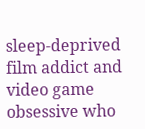sleep-deprived film addict and video game obsessive who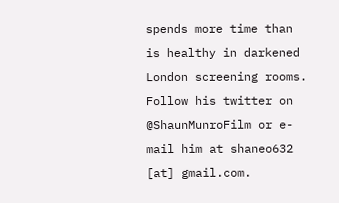spends more time than is healthy in darkened London screening rooms. Follow his twitter on @ShaunMunroFilm or e-mail him at shaneo632 [at] gmail.com.